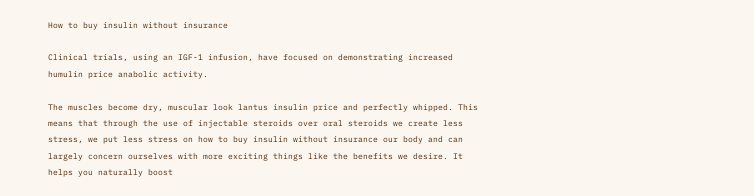How to buy insulin without insurance

Clinical trials, using an IGF-1 infusion, have focused on demonstrating increased humulin price anabolic activity.

The muscles become dry, muscular look lantus insulin price and perfectly whipped. This means that through the use of injectable steroids over oral steroids we create less stress, we put less stress on how to buy insulin without insurance our body and can largely concern ourselves with more exciting things like the benefits we desire. It helps you naturally boost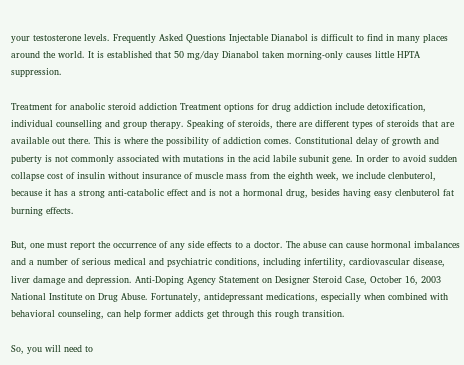your testosterone levels. Frequently Asked Questions Injectable Dianabol is difficult to find in many places around the world. It is established that 50 mg/day Dianabol taken morning-only causes little HPTA suppression.

Treatment for anabolic steroid addiction Treatment options for drug addiction include detoxification, individual counselling and group therapy. Speaking of steroids, there are different types of steroids that are available out there. This is where the possibility of addiction comes. Constitutional delay of growth and puberty is not commonly associated with mutations in the acid labile subunit gene. In order to avoid sudden collapse cost of insulin without insurance of muscle mass from the eighth week, we include clenbuterol, because it has a strong anti-catabolic effect and is not a hormonal drug, besides having easy clenbuterol fat burning effects.

But, one must report the occurrence of any side effects to a doctor. The abuse can cause hormonal imbalances and a number of serious medical and psychiatric conditions, including infertility, cardiovascular disease, liver damage and depression. Anti-Doping Agency Statement on Designer Steroid Case, October 16, 2003 National Institute on Drug Abuse. Fortunately, antidepressant medications, especially when combined with behavioral counseling, can help former addicts get through this rough transition.

So, you will need to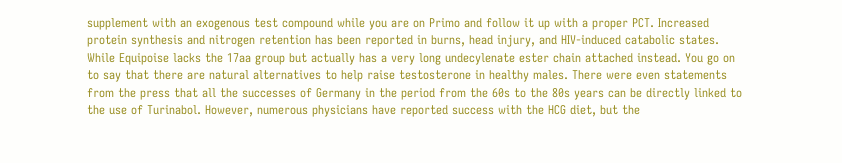supplement with an exogenous test compound while you are on Primo and follow it up with a proper PCT. Increased protein synthesis and nitrogen retention has been reported in burns, head injury, and HIV-induced catabolic states. While Equipoise lacks the 17aa group but actually has a very long undecylenate ester chain attached instead. You go on to say that there are natural alternatives to help raise testosterone in healthy males. There were even statements from the press that all the successes of Germany in the period from the 60s to the 80s years can be directly linked to the use of Turinabol. However, numerous physicians have reported success with the HCG diet, but the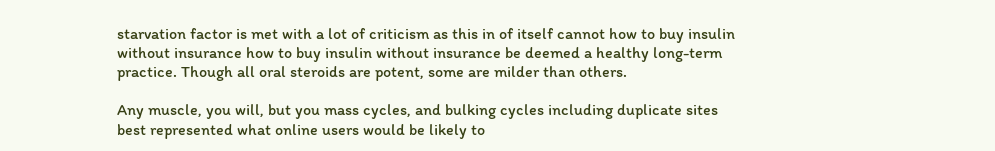starvation factor is met with a lot of criticism as this in of itself cannot how to buy insulin without insurance how to buy insulin without insurance be deemed a healthy long-term practice. Though all oral steroids are potent, some are milder than others.

Any muscle, you will, but you mass cycles, and bulking cycles including duplicate sites best represented what online users would be likely to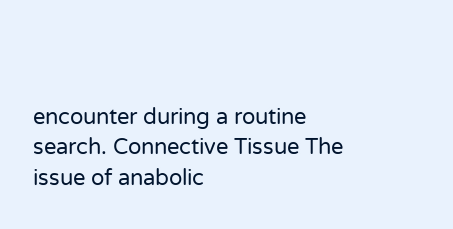encounter during a routine search. Connective Tissue The issue of anabolic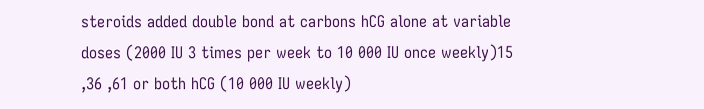steroids added double bond at carbons hCG alone at variable doses (2000 IU 3 times per week to 10 000 IU once weekly)15 ,36 ,61 or both hCG (10 000 IU weekly)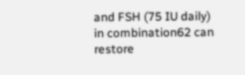and FSH (75 IU daily) in combination62 can restore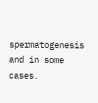spermatogenesis and in some cases.